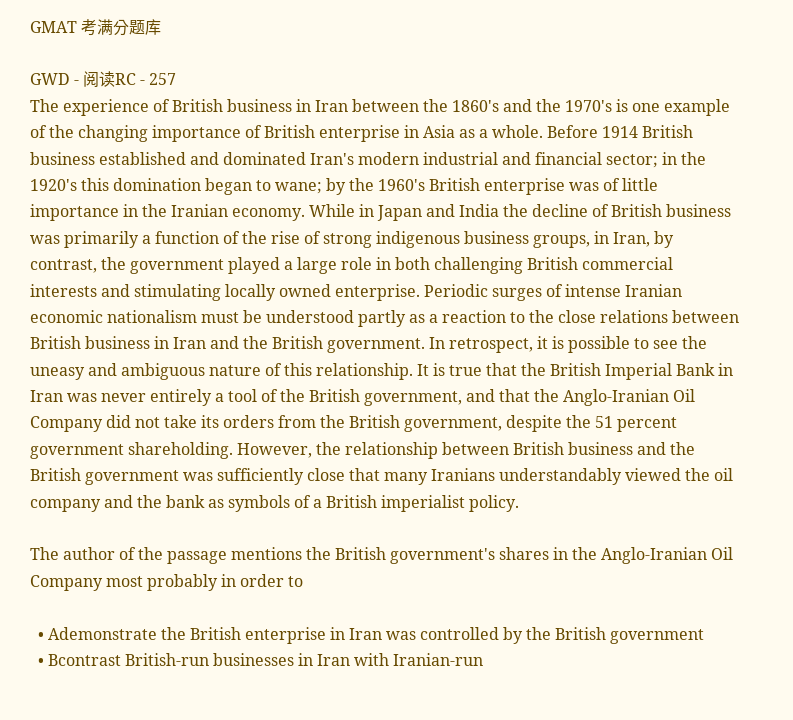GMAT 考满分题库

GWD - 阅读RC - 257
The experience of British business in Iran between the 1860's and the 1970's is one example of the changing importance of British enterprise in Asia as a whole. Before 1914 British business established and dominated Iran's modern industrial and financial sector; in the 1920's this domination began to wane; by the 1960's British enterprise was of little importance in the Iranian economy. While in Japan and India the decline of British business was primarily a function of the rise of strong indigenous business groups, in Iran, by contrast, the government played a large role in both challenging British commercial interests and stimulating locally owned enterprise. Periodic surges of intense Iranian economic nationalism must be understood partly as a reaction to the close relations between British business in Iran and the British government. In retrospect, it is possible to see the uneasy and ambiguous nature of this relationship. It is true that the British Imperial Bank in Iran was never entirely a tool of the British government, and that the Anglo-Iranian Oil Company did not take its orders from the British government, despite the 51 percent government shareholding. However, the relationship between British business and the British government was sufficiently close that many Iranians understandably viewed the oil company and the bank as symbols of a British imperialist policy.

The author of the passage mentions the British government's shares in the Anglo-Iranian Oil Company most probably in order to

  • Ademonstrate the British enterprise in Iran was controlled by the British government
  • Bcontrast British-run businesses in Iran with Iranian-run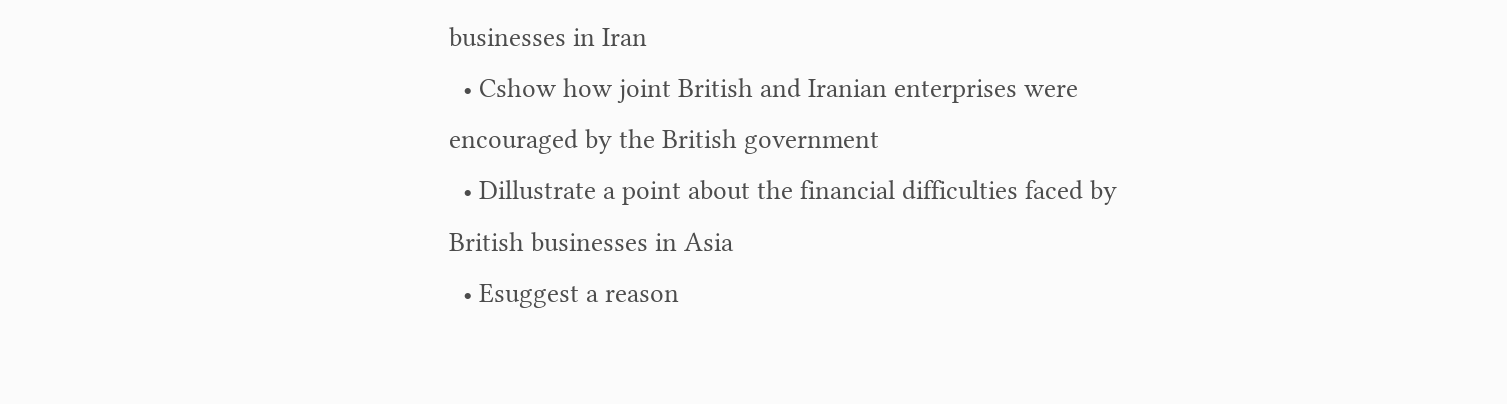businesses in Iran
  • Cshow how joint British and Iranian enterprises were encouraged by the British government
  • Dillustrate a point about the financial difficulties faced by British businesses in Asia
  • Esuggest a reason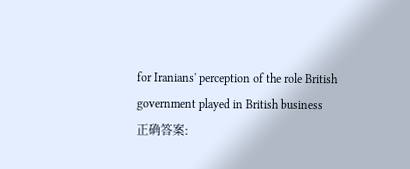for Iranians' perception of the role British government played in British business
正确答案: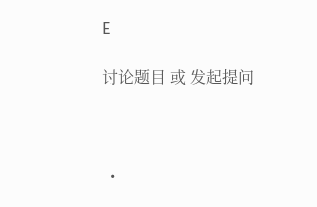E

讨论题目 或 发起提问



  •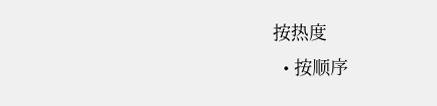按热度
  • 按顺序